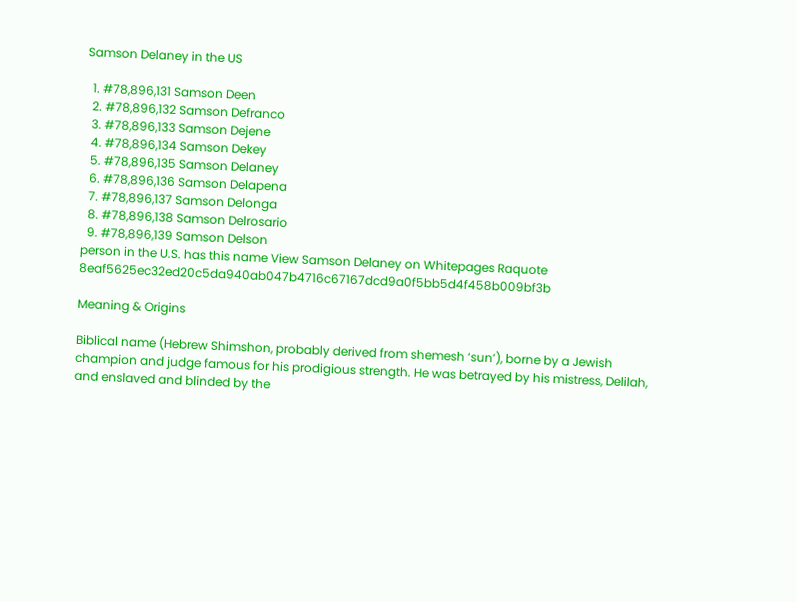Samson Delaney in the US

  1. #78,896,131 Samson Deen
  2. #78,896,132 Samson Defranco
  3. #78,896,133 Samson Dejene
  4. #78,896,134 Samson Dekey
  5. #78,896,135 Samson Delaney
  6. #78,896,136 Samson Delapena
  7. #78,896,137 Samson Delonga
  8. #78,896,138 Samson Delrosario
  9. #78,896,139 Samson Delson
person in the U.S. has this name View Samson Delaney on Whitepages Raquote 8eaf5625ec32ed20c5da940ab047b4716c67167dcd9a0f5bb5d4f458b009bf3b

Meaning & Origins

Biblical name (Hebrew Shimshon, probably derived from shemesh ‘sun’), borne by a Jewish champion and judge famous for his prodigious strength. He was betrayed by his mistress, Delilah, and enslaved and blinded by the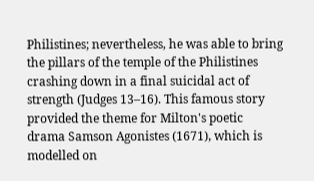Philistines; nevertheless, he was able to bring the pillars of the temple of the Philistines crashing down in a final suicidal act of strength (Judges 13–16). This famous story provided the theme for Milton's poetic drama Samson Agonistes (1671), which is modelled on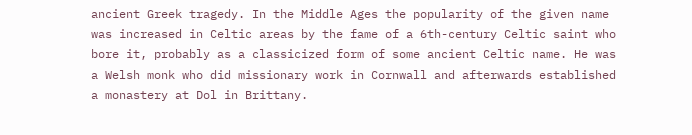ancient Greek tragedy. In the Middle Ages the popularity of the given name was increased in Celtic areas by the fame of a 6th-century Celtic saint who bore it, probably as a classicized form of some ancient Celtic name. He was a Welsh monk who did missionary work in Cornwall and afterwards established a monastery at Dol in Brittany.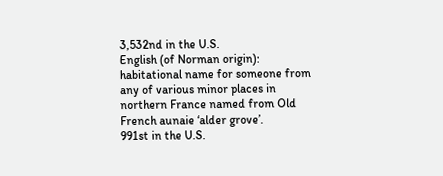3,532nd in the U.S.
English (of Norman origin): habitational name for someone from any of various minor places in northern France named from Old French aunaie ‘alder grove’.
991st in the U.S.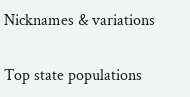Nicknames & variations

Top state populations